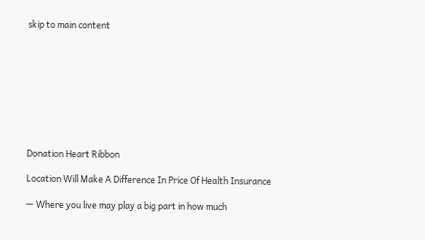skip to main content









Donation Heart Ribbon

Location Will Make A Difference In Price Of Health Insurance

— Where you live may play a big part in how much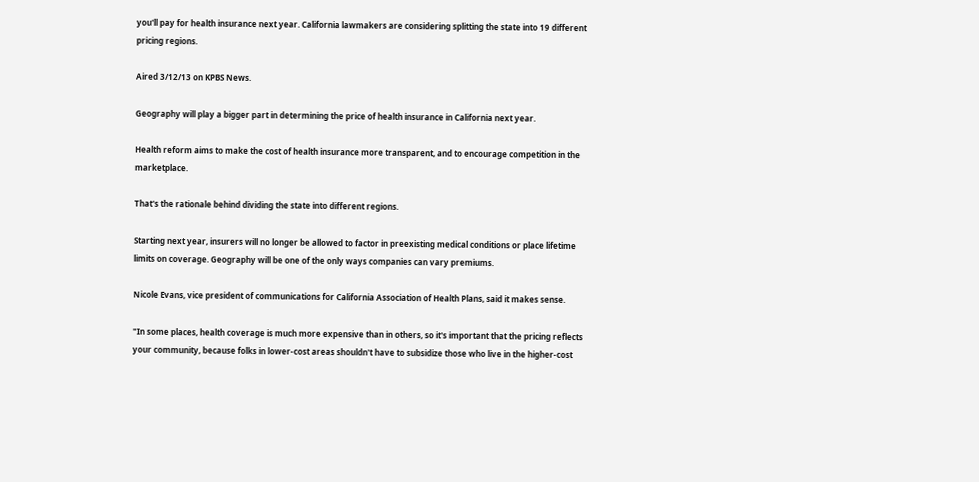you'll pay for health insurance next year. California lawmakers are considering splitting the state into 19 different pricing regions.

Aired 3/12/13 on KPBS News.

Geography will play a bigger part in determining the price of health insurance in California next year.

Health reform aims to make the cost of health insurance more transparent, and to encourage competition in the marketplace.

That's the rationale behind dividing the state into different regions.

Starting next year, insurers will no longer be allowed to factor in preexisting medical conditions or place lifetime limits on coverage. Geography will be one of the only ways companies can vary premiums.

Nicole Evans, vice president of communications for California Association of Health Plans, said it makes sense.

"In some places, health coverage is much more expensive than in others, so it's important that the pricing reflects your community, because folks in lower-cost areas shouldn't have to subsidize those who live in the higher-cost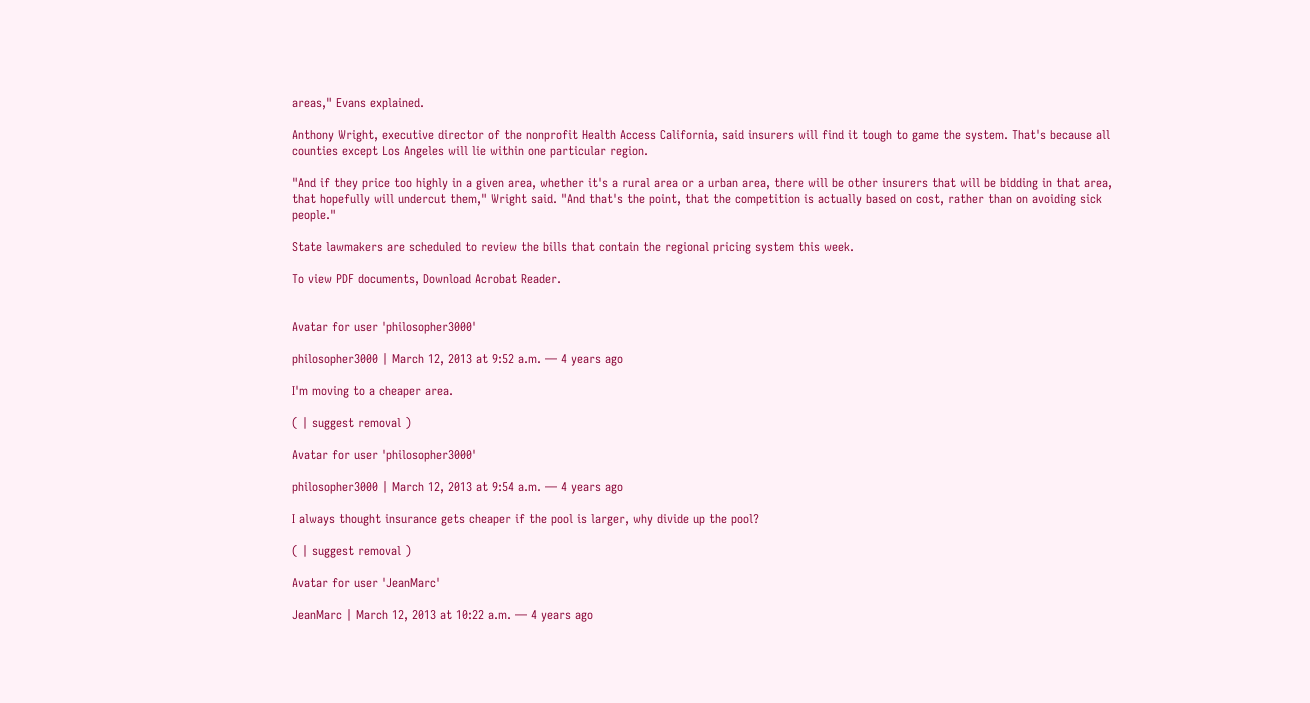areas," Evans explained.

Anthony Wright, executive director of the nonprofit Health Access California, said insurers will find it tough to game the system. That's because all counties except Los Angeles will lie within one particular region.

"And if they price too highly in a given area, whether it's a rural area or a urban area, there will be other insurers that will be bidding in that area, that hopefully will undercut them," Wright said. "And that's the point, that the competition is actually based on cost, rather than on avoiding sick people."

State lawmakers are scheduled to review the bills that contain the regional pricing system this week.

To view PDF documents, Download Acrobat Reader.


Avatar for user 'philosopher3000'

philosopher3000 | March 12, 2013 at 9:52 a.m. ― 4 years ago

I'm moving to a cheaper area.

( | suggest removal )

Avatar for user 'philosopher3000'

philosopher3000 | March 12, 2013 at 9:54 a.m. ― 4 years ago

I always thought insurance gets cheaper if the pool is larger, why divide up the pool?

( | suggest removal )

Avatar for user 'JeanMarc'

JeanMarc | March 12, 2013 at 10:22 a.m. ― 4 years ago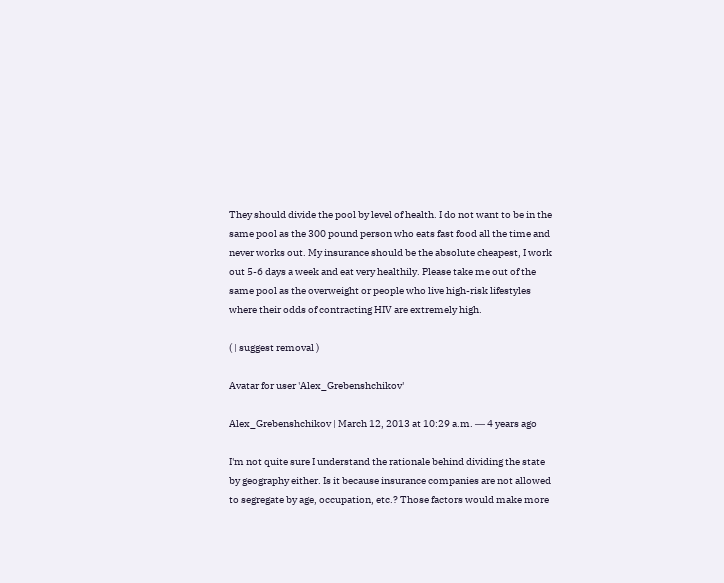They should divide the pool by level of health. I do not want to be in the same pool as the 300 pound person who eats fast food all the time and never works out. My insurance should be the absolute cheapest, I work out 5-6 days a week and eat very healthily. Please take me out of the same pool as the overweight or people who live high-risk lifestyles where their odds of contracting HIV are extremely high.

( | suggest removal )

Avatar for user 'Alex_Grebenshchikov'

Alex_Grebenshchikov | March 12, 2013 at 10:29 a.m. ― 4 years ago

I'm not quite sure I understand the rationale behind dividing the state by geography either. Is it because insurance companies are not allowed to segregate by age, occupation, etc.? Those factors would make more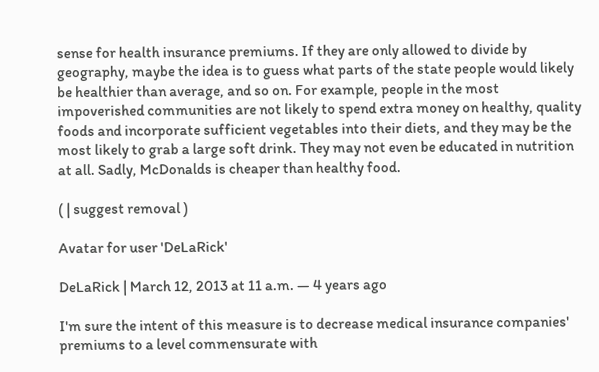sense for health insurance premiums. If they are only allowed to divide by geography, maybe the idea is to guess what parts of the state people would likely be healthier than average, and so on. For example, people in the most impoverished communities are not likely to spend extra money on healthy, quality foods and incorporate sufficient vegetables into their diets, and they may be the most likely to grab a large soft drink. They may not even be educated in nutrition at all. Sadly, McDonalds is cheaper than healthy food.

( | suggest removal )

Avatar for user 'DeLaRick'

DeLaRick | March 12, 2013 at 11 a.m. ― 4 years ago

I'm sure the intent of this measure is to decrease medical insurance companies' premiums to a level commensurate with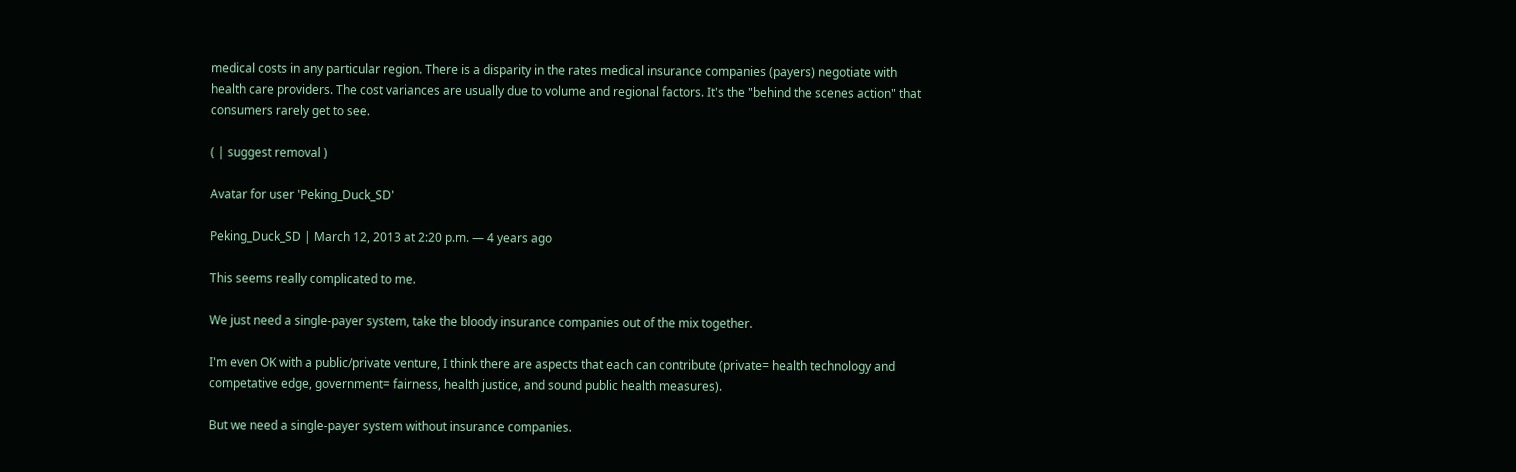medical costs in any particular region. There is a disparity in the rates medical insurance companies (payers) negotiate with health care providers. The cost variances are usually due to volume and regional factors. It's the "behind the scenes action" that consumers rarely get to see.

( | suggest removal )

Avatar for user 'Peking_Duck_SD'

Peking_Duck_SD | March 12, 2013 at 2:20 p.m. ― 4 years ago

This seems really complicated to me.

We just need a single-payer system, take the bloody insurance companies out of the mix together.

I'm even OK with a public/private venture, I think there are aspects that each can contribute (private= health technology and competative edge, government= fairness, health justice, and sound public health measures).

But we need a single-payer system without insurance companies.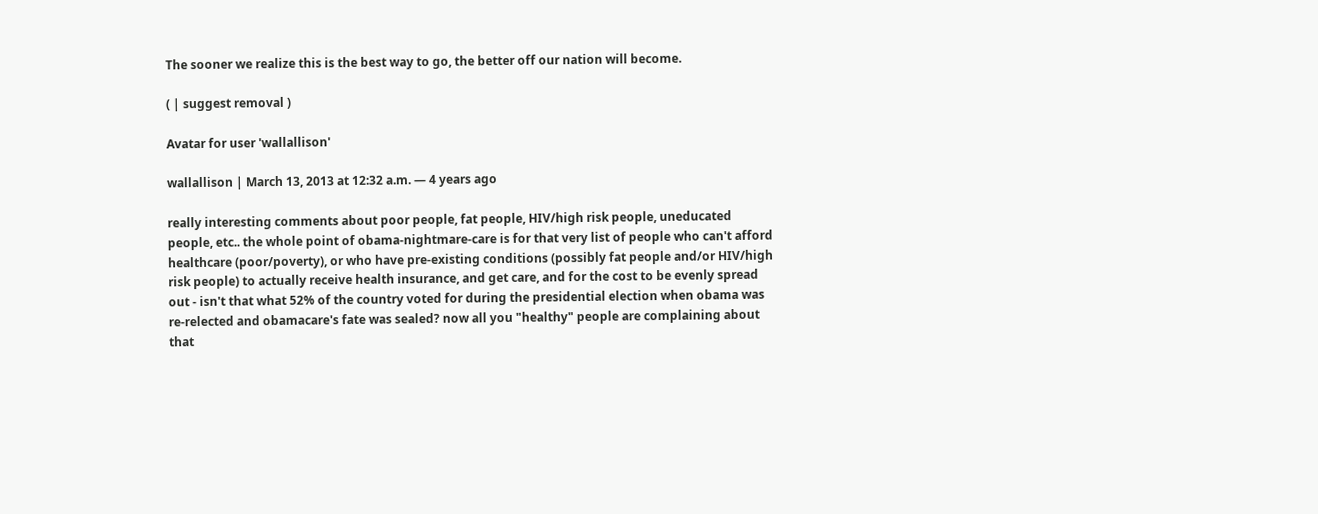The sooner we realize this is the best way to go, the better off our nation will become.

( | suggest removal )

Avatar for user 'wallallison'

wallallison | March 13, 2013 at 12:32 a.m. ― 4 years ago

really interesting comments about poor people, fat people, HIV/high risk people, uneducated people, etc.. the whole point of obama-nightmare-care is for that very list of people who can't afford healthcare (poor/poverty), or who have pre-existing conditions (possibly fat people and/or HIV/high risk people) to actually receive health insurance, and get care, and for the cost to be evenly spread out - isn't that what 52% of the country voted for during the presidential election when obama was re-relected and obamacare's fate was sealed? now all you "healthy" people are complaining about that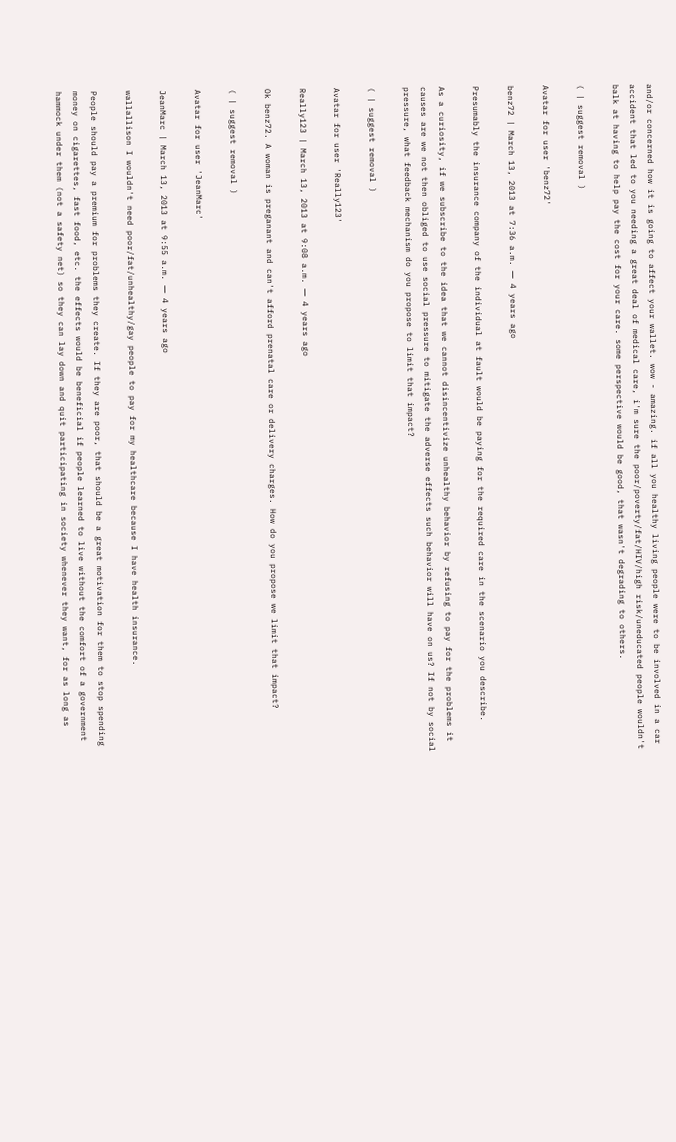and/or concerned how it is going to affect your wallet. wow - amazing. if all you healthy living people were to be involved in a car accident that led to you needing a great deal of medical care, i'm sure the poor/poverty/fat/HIV/high risk/uneducated people wouldn't balk at having to help pay the cost for your care. some perspective would be good, that wasn't degrading to others.

( | suggest removal )

Avatar for user 'benz72'

benz72 | March 13, 2013 at 7:36 a.m. ― 4 years ago

Presumably the insurance company of the individual at fault would be paying for the required care in the scenario you describe.

As a curiosity, if we subscribe to the idea that we cannot disincentivize unhealthy behavior by refusing to pay for the problems it causes are we not then obliged to use social pressure to mitigate the adverse effects such behavior will have on us? If not by social pressure, what feedback mechanism do you propose to limit that impact?

( | suggest removal )

Avatar for user 'Really123'

Really123 | March 13, 2013 at 9:08 a.m. ― 4 years ago

Ok benz72. A woman is preganant and can't afford prenatal care or delivery charges. How do you propose we limit that impact?

( | suggest removal )

Avatar for user 'JeanMarc'

JeanMarc | March 13, 2013 at 9:55 a.m. ― 4 years ago

wallallison I wouldn't need poor/fat/unhealthy/gay people to pay for my healthcare because I have health insurance.

People should pay a premium for problems they create. If they are poor, that should be a great motivation for them to stop spending money on cigarettes, fast food, etc. the effects would be beneficial if people learned to live without the comfort of a government hammock under them (not a safety net) so they can lay down and quit participating in society whenever they want, for as long as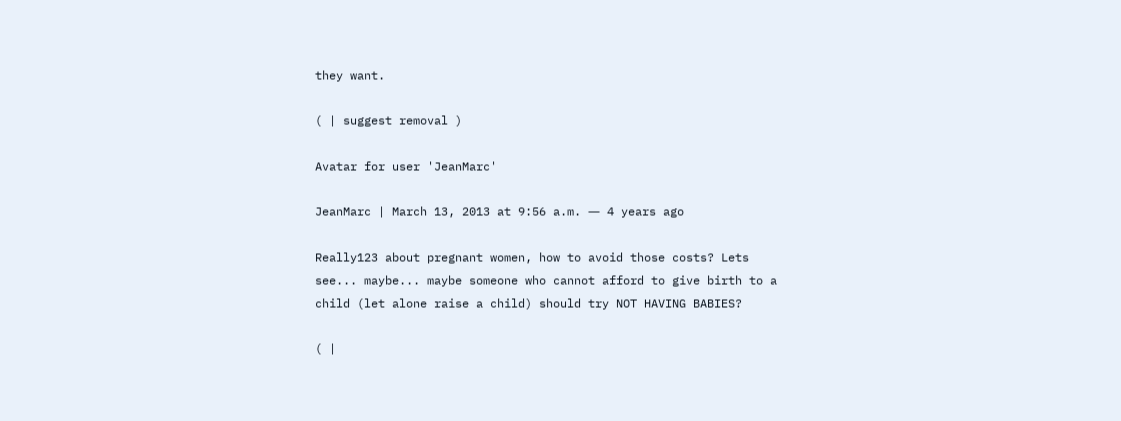they want.

( | suggest removal )

Avatar for user 'JeanMarc'

JeanMarc | March 13, 2013 at 9:56 a.m. ― 4 years ago

Really123 about pregnant women, how to avoid those costs? Lets see... maybe... maybe someone who cannot afford to give birth to a child (let alone raise a child) should try NOT HAVING BABIES?

( |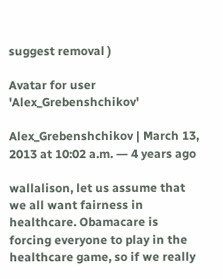suggest removal )

Avatar for user 'Alex_Grebenshchikov'

Alex_Grebenshchikov | March 13, 2013 at 10:02 a.m. ― 4 years ago

wallalison, let us assume that we all want fairness in healthcare. Obamacare is forcing everyone to play in the healthcare game, so if we really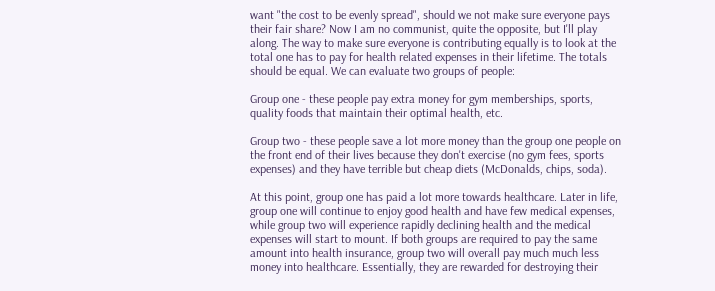want "the cost to be evenly spread", should we not make sure everyone pays their fair share? Now I am no communist, quite the opposite, but I'll play along. The way to make sure everyone is contributing equally is to look at the total one has to pay for health related expenses in their lifetime. The totals should be equal. We can evaluate two groups of people:

Group one - these people pay extra money for gym memberships, sports, quality foods that maintain their optimal health, etc.

Group two - these people save a lot more money than the group one people on the front end of their lives because they don't exercise (no gym fees, sports expenses) and they have terrible but cheap diets (McDonalds, chips, soda).

At this point, group one has paid a lot more towards healthcare. Later in life, group one will continue to enjoy good health and have few medical expenses, while group two will experience rapidly declining health and the medical expenses will start to mount. If both groups are required to pay the same amount into health insurance, group two will overall pay much much less money into healthcare. Essentially, they are rewarded for destroying their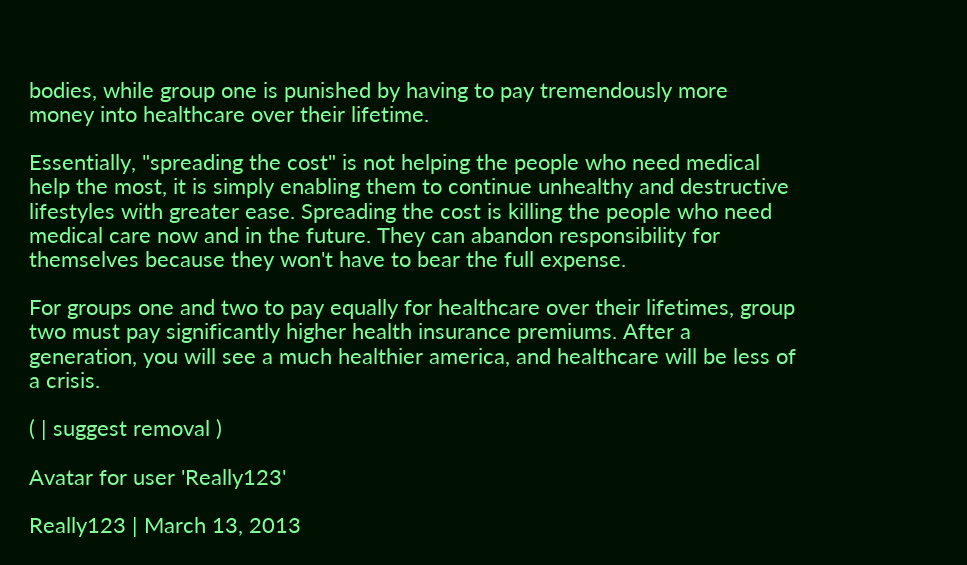bodies, while group one is punished by having to pay tremendously more money into healthcare over their lifetime.

Essentially, "spreading the cost" is not helping the people who need medical help the most, it is simply enabling them to continue unhealthy and destructive lifestyles with greater ease. Spreading the cost is killing the people who need medical care now and in the future. They can abandon responsibility for themselves because they won't have to bear the full expense.

For groups one and two to pay equally for healthcare over their lifetimes, group two must pay significantly higher health insurance premiums. After a generation, you will see a much healthier america, and healthcare will be less of a crisis.

( | suggest removal )

Avatar for user 'Really123'

Really123 | March 13, 2013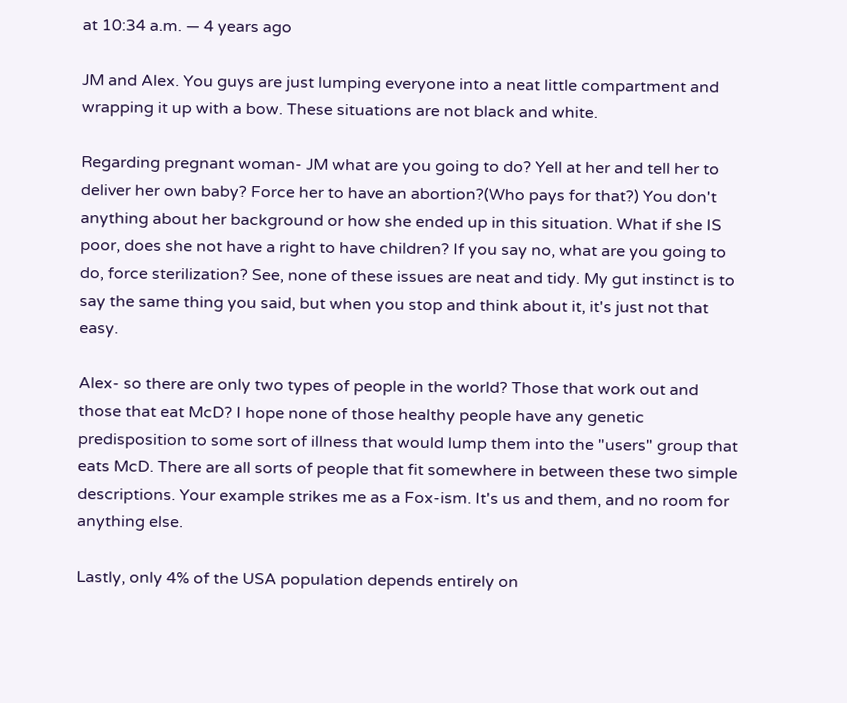at 10:34 a.m. ― 4 years ago

JM and Alex. You guys are just lumping everyone into a neat little compartment and wrapping it up with a bow. These situations are not black and white.

Regarding pregnant woman- JM what are you going to do? Yell at her and tell her to deliver her own baby? Force her to have an abortion?(Who pays for that?) You don't anything about her background or how she ended up in this situation. What if she IS poor, does she not have a right to have children? If you say no, what are you going to do, force sterilization? See, none of these issues are neat and tidy. My gut instinct is to say the same thing you said, but when you stop and think about it, it's just not that easy.

Alex- so there are only two types of people in the world? Those that work out and those that eat McD? I hope none of those healthy people have any genetic predisposition to some sort of illness that would lump them into the "users" group that eats McD. There are all sorts of people that fit somewhere in between these two simple descriptions. Your example strikes me as a Fox-ism. It's us and them, and no room for anything else.

Lastly, only 4% of the USA population depends entirely on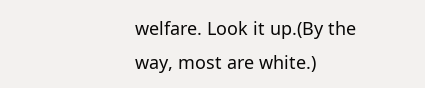welfare. Look it up.(By the way, most are white.)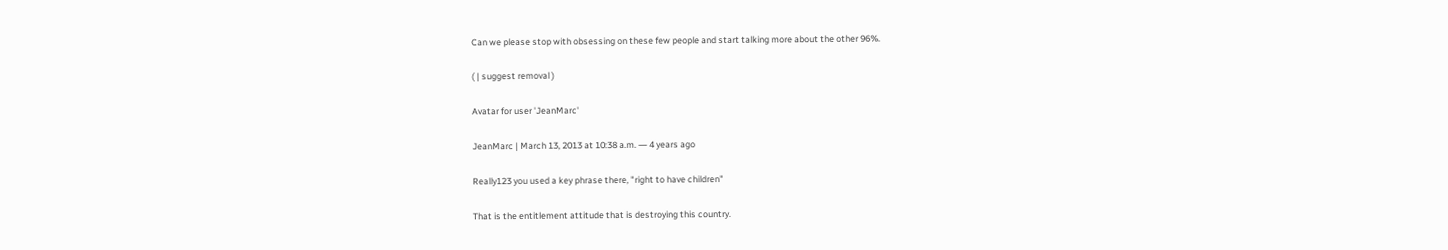Can we please stop with obsessing on these few people and start talking more about the other 96%.

( | suggest removal )

Avatar for user 'JeanMarc'

JeanMarc | March 13, 2013 at 10:38 a.m. ― 4 years ago

Really123 you used a key phrase there, "right to have children"

That is the entitlement attitude that is destroying this country.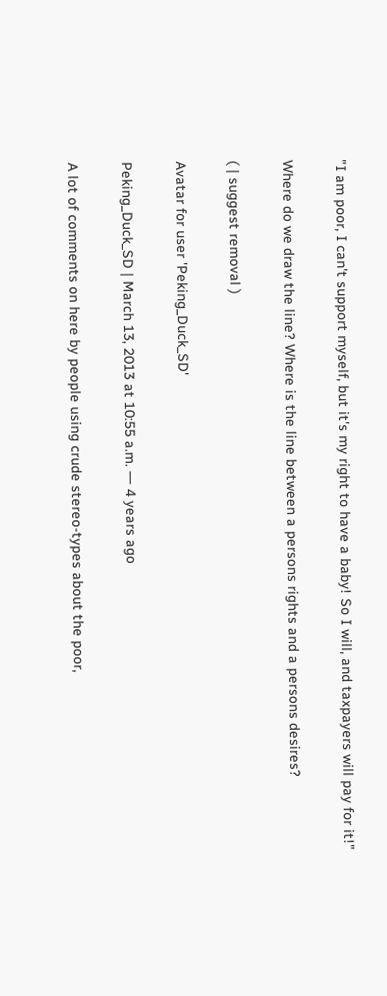"I am poor, I can't support myself, but it's my right to have a baby! So I will, and taxpayers will pay for it!"

Where do we draw the line? Where is the line between a persons rights and a persons desires?

( | suggest removal )

Avatar for user 'Peking_Duck_SD'

Peking_Duck_SD | March 13, 2013 at 10:55 a.m. ― 4 years ago

A lot of comments on here by people using crude stereo-types about the poor,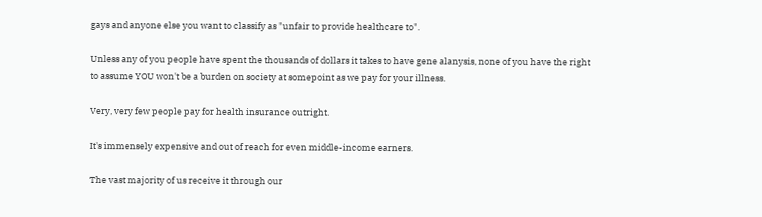gays and anyone else you want to classify as "unfair to provide healthcare to".

Unless any of you people have spent the thousands of dollars it takes to have gene alanysis, none of you have the right to assume YOU won't be a burden on society at somepoint as we pay for your illness.

Very, very few people pay for health insurance outright.

It's immensely expensive and out of reach for even middle-income earners.

The vast majority of us receive it through our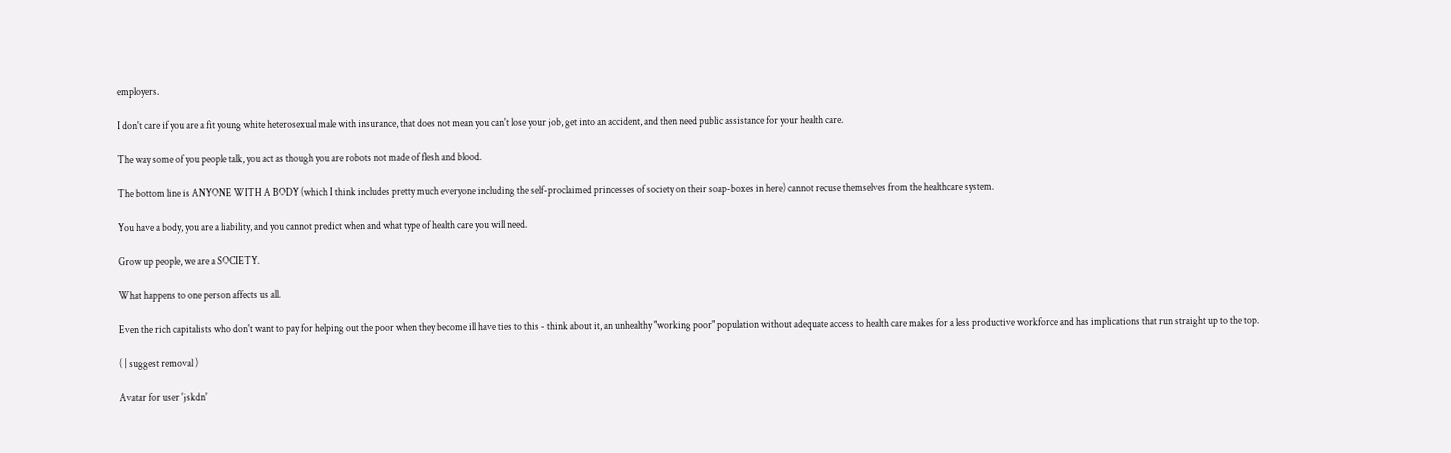employers.

I don't care if you are a fit young white heterosexual male with insurance, that does not mean you can't lose your job, get into an accident, and then need public assistance for your health care.

The way some of you people talk, you act as though you are robots not made of flesh and blood.

The bottom line is ANYONE WITH A BODY (which I think includes pretty much everyone including the self-proclaimed princesses of society on their soap-boxes in here) cannot recuse themselves from the healthcare system.

You have a body, you are a liability, and you cannot predict when and what type of health care you will need.

Grow up people, we are a SOCIETY.

What happens to one person affects us all.

Even the rich capitalists who don't want to pay for helping out the poor when they become ill have ties to this - think about it, an unhealthy "working poor" population without adequate access to health care makes for a less productive workforce and has implications that run straight up to the top.

( | suggest removal )

Avatar for user 'jskdn'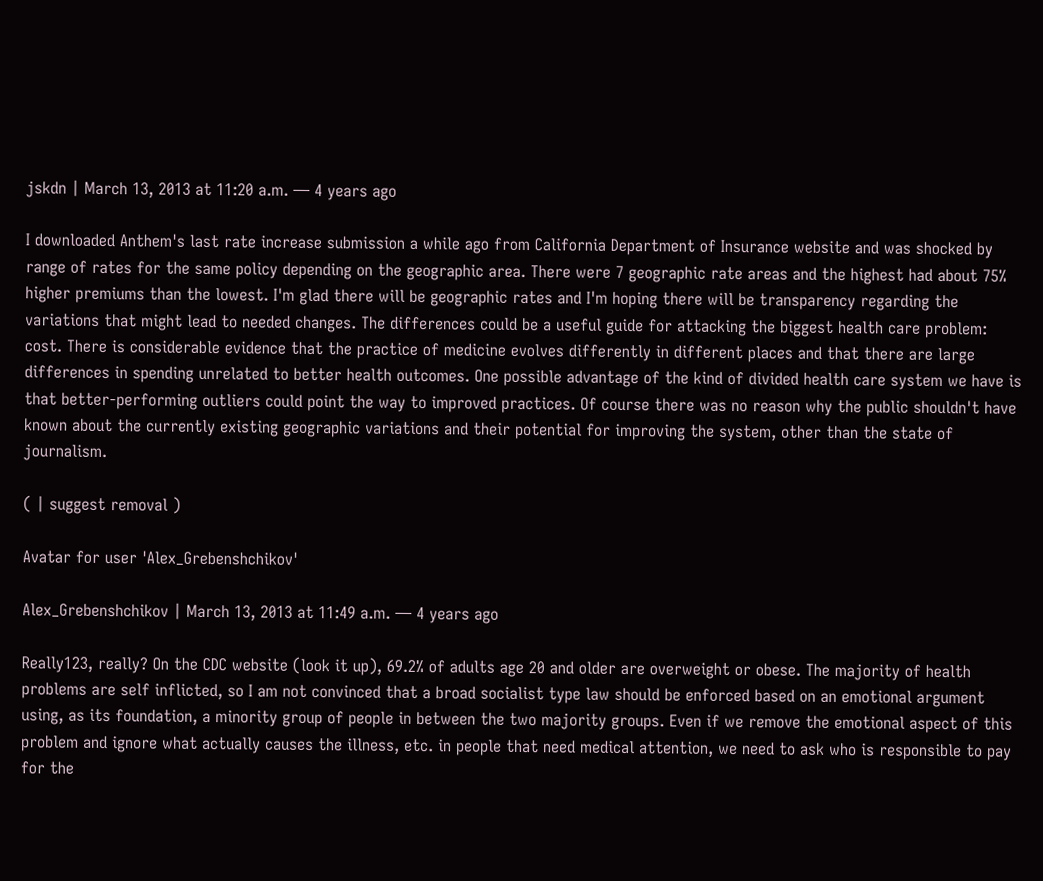jskdn | March 13, 2013 at 11:20 a.m. ― 4 years ago

I downloaded Anthem's last rate increase submission a while ago from California Department of Insurance website and was shocked by range of rates for the same policy depending on the geographic area. There were 7 geographic rate areas and the highest had about 75% higher premiums than the lowest. I'm glad there will be geographic rates and I'm hoping there will be transparency regarding the variations that might lead to needed changes. The differences could be a useful guide for attacking the biggest health care problem: cost. There is considerable evidence that the practice of medicine evolves differently in different places and that there are large differences in spending unrelated to better health outcomes. One possible advantage of the kind of divided health care system we have is that better-performing outliers could point the way to improved practices. Of course there was no reason why the public shouldn't have known about the currently existing geographic variations and their potential for improving the system, other than the state of journalism.

( | suggest removal )

Avatar for user 'Alex_Grebenshchikov'

Alex_Grebenshchikov | March 13, 2013 at 11:49 a.m. ― 4 years ago

Really123, really? On the CDC website (look it up), 69.2% of adults age 20 and older are overweight or obese. The majority of health problems are self inflicted, so I am not convinced that a broad socialist type law should be enforced based on an emotional argument using, as its foundation, a minority group of people in between the two majority groups. Even if we remove the emotional aspect of this problem and ignore what actually causes the illness, etc. in people that need medical attention, we need to ask who is responsible to pay for the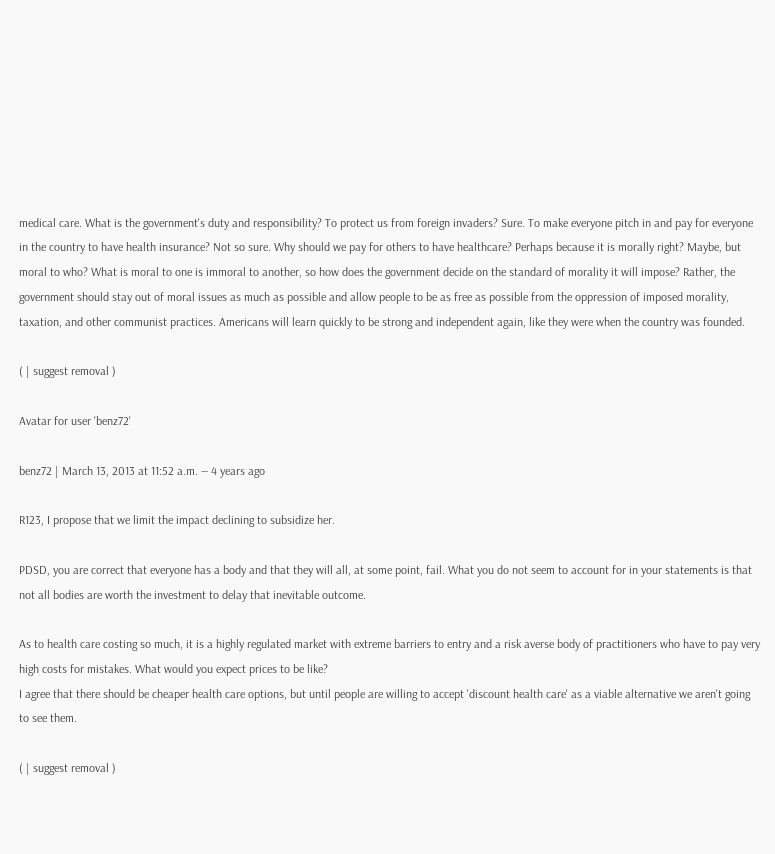medical care. What is the government's duty and responsibility? To protect us from foreign invaders? Sure. To make everyone pitch in and pay for everyone in the country to have health insurance? Not so sure. Why should we pay for others to have healthcare? Perhaps because it is morally right? Maybe, but moral to who? What is moral to one is immoral to another, so how does the government decide on the standard of morality it will impose? Rather, the government should stay out of moral issues as much as possible and allow people to be as free as possible from the oppression of imposed morality, taxation, and other communist practices. Americans will learn quickly to be strong and independent again, like they were when the country was founded.

( | suggest removal )

Avatar for user 'benz72'

benz72 | March 13, 2013 at 11:52 a.m. ― 4 years ago

R123, I propose that we limit the impact declining to subsidize her.

PDSD, you are correct that everyone has a body and that they will all, at some point, fail. What you do not seem to account for in your statements is that not all bodies are worth the investment to delay that inevitable outcome.

As to health care costing so much, it is a highly regulated market with extreme barriers to entry and a risk averse body of practitioners who have to pay very high costs for mistakes. What would you expect prices to be like?
I agree that there should be cheaper health care options, but until people are willing to accept 'discount health care' as a viable alternative we aren't going to see them.

( | suggest removal )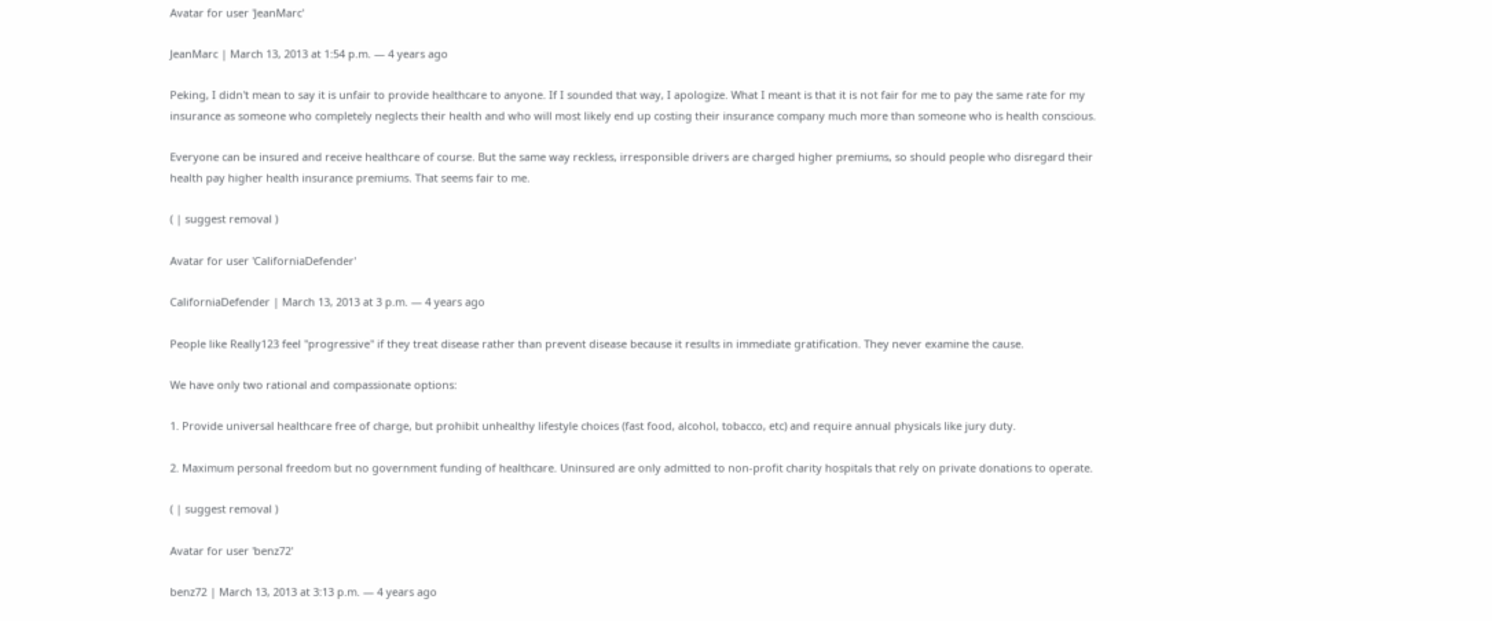Avatar for user 'JeanMarc'

JeanMarc | March 13, 2013 at 1:54 p.m. ― 4 years ago

Peking, I didn't mean to say it is unfair to provide healthcare to anyone. If I sounded that way, I apologize. What I meant is that it is not fair for me to pay the same rate for my insurance as someone who completely neglects their health and who will most likely end up costing their insurance company much more than someone who is health conscious.

Everyone can be insured and receive healthcare of course. But the same way reckless, irresponsible drivers are charged higher premiums, so should people who disregard their health pay higher health insurance premiums. That seems fair to me.

( | suggest removal )

Avatar for user 'CaliforniaDefender'

CaliforniaDefender | March 13, 2013 at 3 p.m. ― 4 years ago

People like Really123 feel "progressive" if they treat disease rather than prevent disease because it results in immediate gratification. They never examine the cause.

We have only two rational and compassionate options:

1. Provide universal healthcare free of charge, but prohibit unhealthy lifestyle choices (fast food, alcohol, tobacco, etc) and require annual physicals like jury duty.

2. Maximum personal freedom but no government funding of healthcare. Uninsured are only admitted to non-profit charity hospitals that rely on private donations to operate.

( | suggest removal )

Avatar for user 'benz72'

benz72 | March 13, 2013 at 3:13 p.m. ― 4 years ago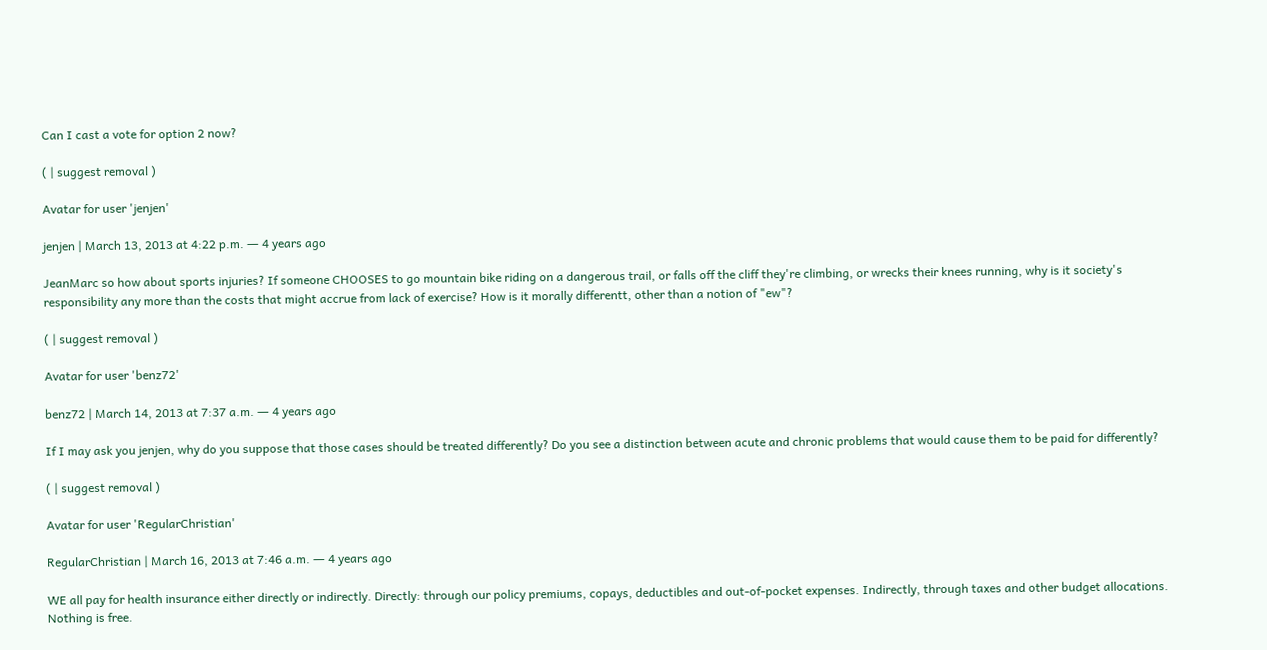Can I cast a vote for option 2 now?

( | suggest removal )

Avatar for user 'jenjen'

jenjen | March 13, 2013 at 4:22 p.m. ― 4 years ago

JeanMarc so how about sports injuries? If someone CHOOSES to go mountain bike riding on a dangerous trail, or falls off the cliff they're climbing, or wrecks their knees running, why is it society's responsibility any more than the costs that might accrue from lack of exercise? How is it morally differentt, other than a notion of "ew"?

( | suggest removal )

Avatar for user 'benz72'

benz72 | March 14, 2013 at 7:37 a.m. ― 4 years ago

If I may ask you jenjen, why do you suppose that those cases should be treated differently? Do you see a distinction between acute and chronic problems that would cause them to be paid for differently?

( | suggest removal )

Avatar for user 'RegularChristian'

RegularChristian | March 16, 2013 at 7:46 a.m. ― 4 years ago

WE all pay for health insurance either directly or indirectly. Directly: through our policy premiums, copays, deductibles and out-of-pocket expenses. Indirectly, through taxes and other budget allocations. Nothing is free.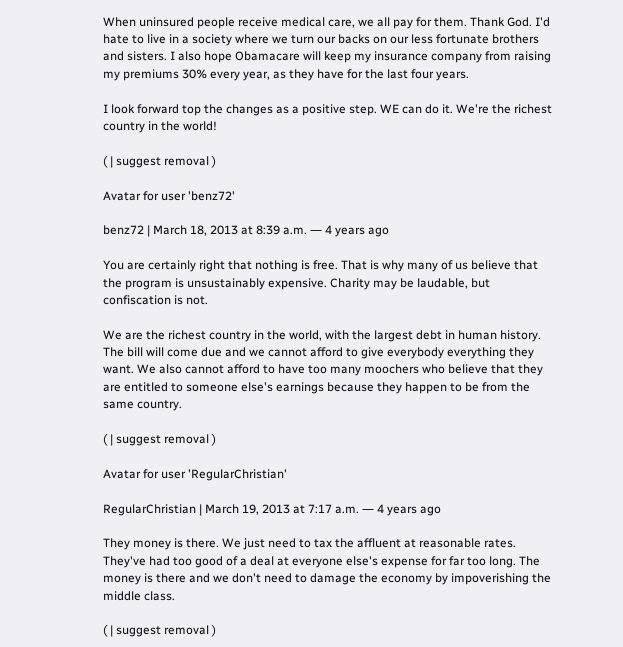When uninsured people receive medical care, we all pay for them. Thank God. I'd hate to live in a society where we turn our backs on our less fortunate brothers and sisters. I also hope Obamacare will keep my insurance company from raising my premiums 30% every year, as they have for the last four years.

I look forward top the changes as a positive step. WE can do it. We're the richest country in the world!

( | suggest removal )

Avatar for user 'benz72'

benz72 | March 18, 2013 at 8:39 a.m. ― 4 years ago

You are certainly right that nothing is free. That is why many of us believe that the program is unsustainably expensive. Charity may be laudable, but confiscation is not.

We are the richest country in the world, with the largest debt in human history. The bill will come due and we cannot afford to give everybody everything they want. We also cannot afford to have too many moochers who believe that they are entitled to someone else's earnings because they happen to be from the same country.

( | suggest removal )

Avatar for user 'RegularChristian'

RegularChristian | March 19, 2013 at 7:17 a.m. ― 4 years ago

They money is there. We just need to tax the affluent at reasonable rates. They've had too good of a deal at everyone else's expense for far too long. The money is there and we don't need to damage the economy by impoverishing the middle class.

( | suggest removal )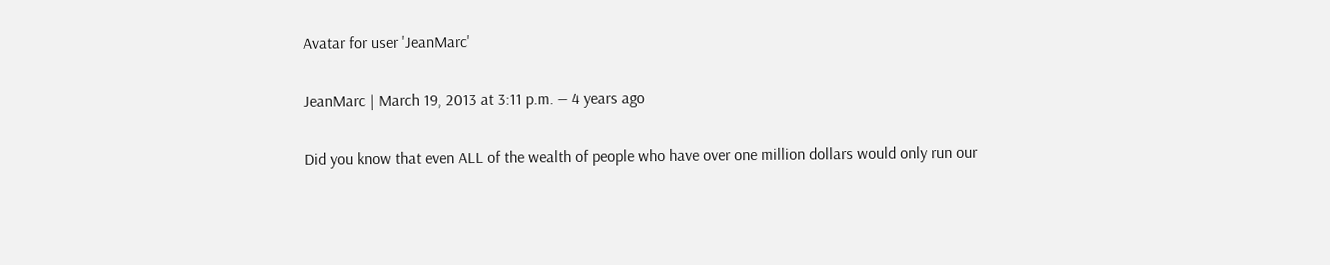Avatar for user 'JeanMarc'

JeanMarc | March 19, 2013 at 3:11 p.m. ― 4 years ago

Did you know that even ALL of the wealth of people who have over one million dollars would only run our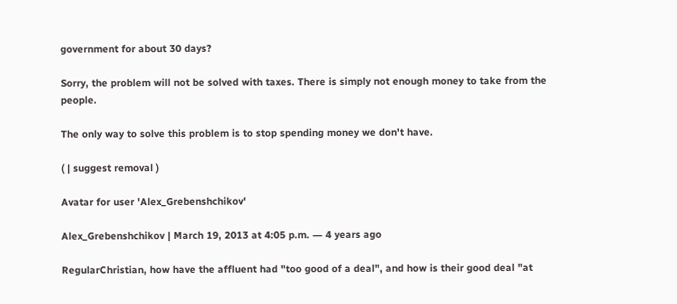government for about 30 days?

Sorry, the problem will not be solved with taxes. There is simply not enough money to take from the people.

The only way to solve this problem is to stop spending money we don't have.

( | suggest removal )

Avatar for user 'Alex_Grebenshchikov'

Alex_Grebenshchikov | March 19, 2013 at 4:05 p.m. ― 4 years ago

RegularChristian, how have the affluent had "too good of a deal", and how is their good deal "at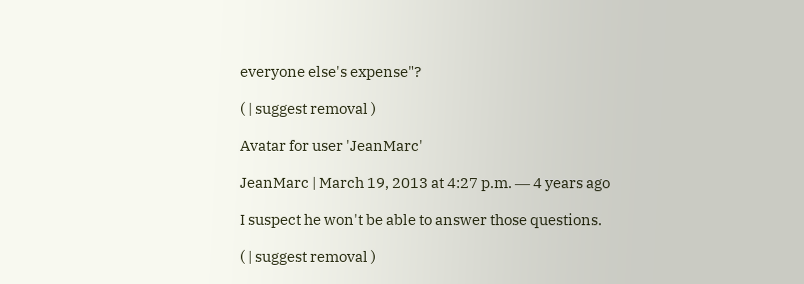everyone else's expense"?

( | suggest removal )

Avatar for user 'JeanMarc'

JeanMarc | March 19, 2013 at 4:27 p.m. ― 4 years ago

I suspect he won't be able to answer those questions.

( | suggest removal )